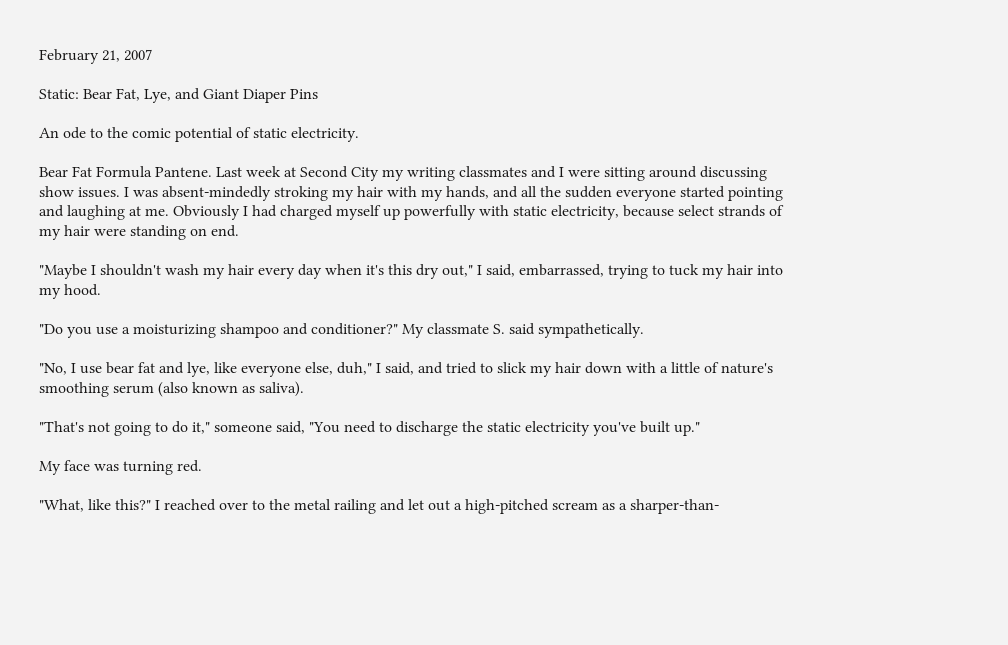February 21, 2007

Static: Bear Fat, Lye, and Giant Diaper Pins

An ode to the comic potential of static electricity.

Bear Fat Formula Pantene. Last week at Second City my writing classmates and I were sitting around discussing show issues. I was absent-mindedly stroking my hair with my hands, and all the sudden everyone started pointing and laughing at me. Obviously I had charged myself up powerfully with static electricity, because select strands of my hair were standing on end.

"Maybe I shouldn't wash my hair every day when it's this dry out," I said, embarrassed, trying to tuck my hair into my hood.

"Do you use a moisturizing shampoo and conditioner?" My classmate S. said sympathetically.

"No, I use bear fat and lye, like everyone else, duh," I said, and tried to slick my hair down with a little of nature's smoothing serum (also known as saliva).

"That's not going to do it," someone said, "You need to discharge the static electricity you've built up."

My face was turning red.

"What, like this?" I reached over to the metal railing and let out a high-pitched scream as a sharper-than-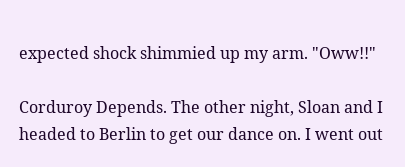expected shock shimmied up my arm. "Oww!!"

Corduroy Depends. The other night, Sloan and I headed to Berlin to get our dance on. I went out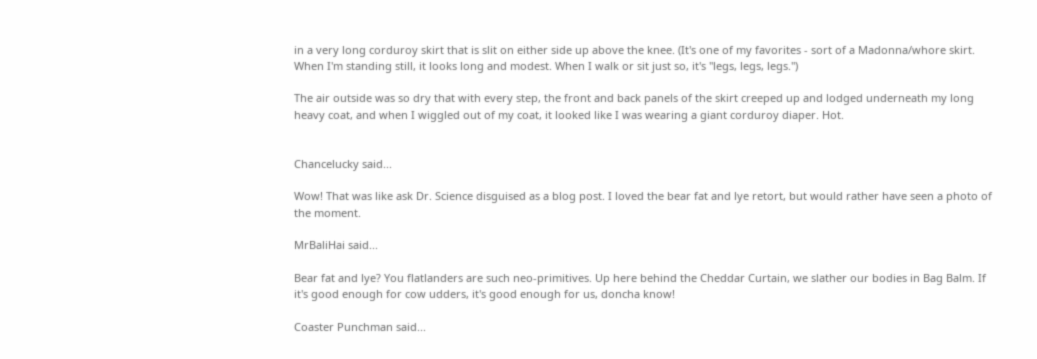in a very long corduroy skirt that is slit on either side up above the knee. (It's one of my favorites - sort of a Madonna/whore skirt. When I'm standing still, it looks long and modest. When I walk or sit just so, it's "legs, legs, legs.")

The air outside was so dry that with every step, the front and back panels of the skirt creeped up and lodged underneath my long heavy coat, and when I wiggled out of my coat, it looked like I was wearing a giant corduroy diaper. Hot.


Chancelucky said...

Wow! That was like ask Dr. Science disguised as a blog post. I loved the bear fat and lye retort, but would rather have seen a photo of the moment.

MrBaliHai said...

Bear fat and lye? You flatlanders are such neo-primitives. Up here behind the Cheddar Curtain, we slather our bodies in Bag Balm. If it's good enough for cow udders, it's good enough for us, doncha know!

Coaster Punchman said...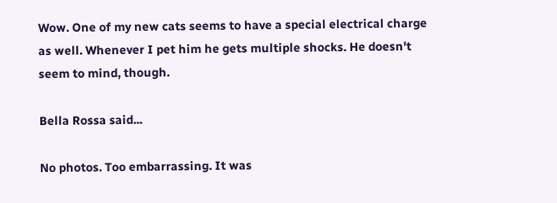Wow. One of my new cats seems to have a special electrical charge as well. Whenever I pet him he gets multiple shocks. He doesn't seem to mind, though.

Bella Rossa said...

No photos. Too embarrassing. It was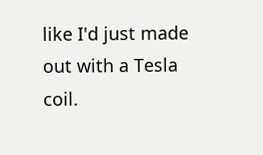like I'd just made out with a Tesla coil.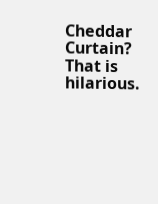Cheddar Curtain? That is hilarious.